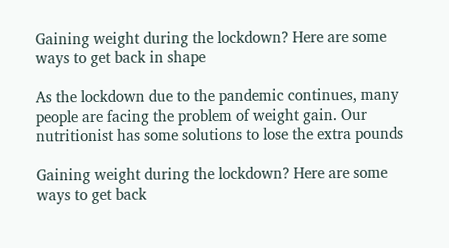Gaining weight during the lockdown? Here are some ways to get back in shape

As the lockdown due to the pandemic continues, many people are facing the problem of weight gain. Our nutritionist has some solutions to lose the extra pounds

Gaining weight during the lockdown? Here are some ways to get back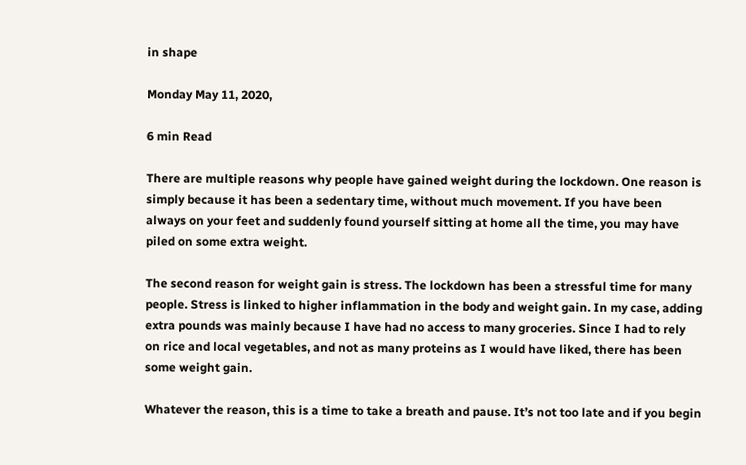in shape

Monday May 11, 2020,

6 min Read

There are multiple reasons why people have gained weight during the lockdown. One reason is simply because it has been a sedentary time, without much movement. If you have been always on your feet and suddenly found yourself sitting at home all the time, you may have piled on some extra weight.

The second reason for weight gain is stress. The lockdown has been a stressful time for many people. Stress is linked to higher inflammation in the body and weight gain. In my case, adding extra pounds was mainly because I have had no access to many groceries. Since I had to rely on rice and local vegetables, and not as many proteins as I would have liked, there has been some weight gain.

Whatever the reason, this is a time to take a breath and pause. It’s not too late and if you begin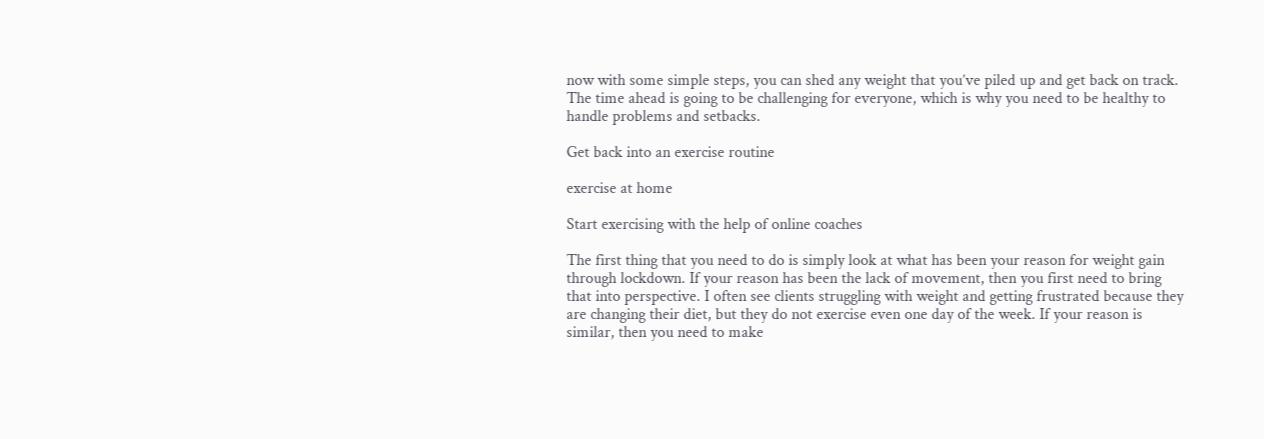now with some simple steps, you can shed any weight that you’ve piled up and get back on track. The time ahead is going to be challenging for everyone, which is why you need to be healthy to handle problems and setbacks.

Get back into an exercise routine

exercise at home

Start exercising with the help of online coaches

The first thing that you need to do is simply look at what has been your reason for weight gain through lockdown. If your reason has been the lack of movement, then you first need to bring that into perspective. I often see clients struggling with weight and getting frustrated because they are changing their diet, but they do not exercise even one day of the week. If your reason is similar, then you need to make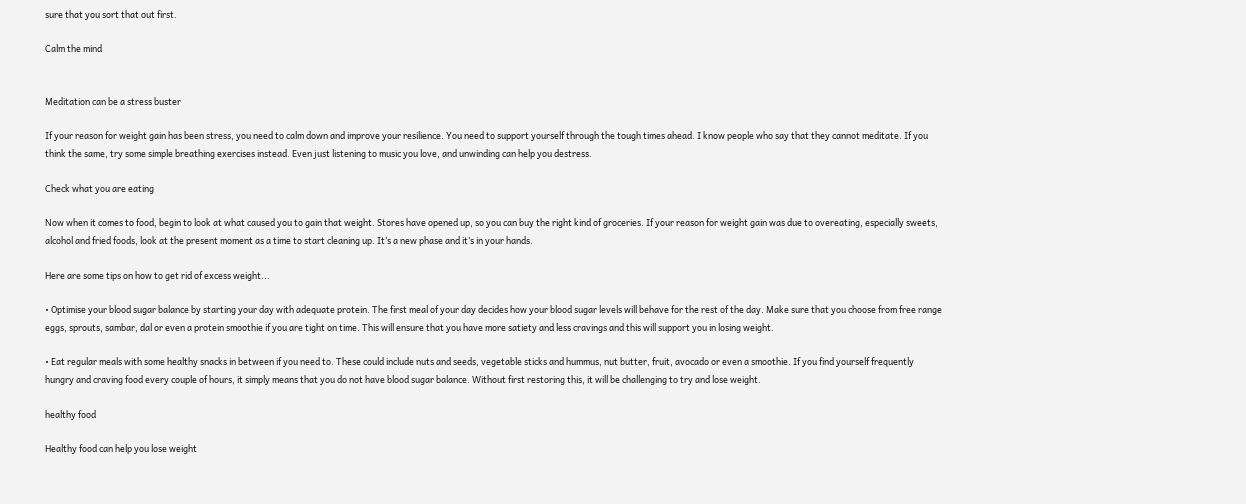sure that you sort that out first.

Calm the mind


Meditation can be a stress buster

If your reason for weight gain has been stress, you need to calm down and improve your resilience. You need to support yourself through the tough times ahead. I know people who say that they cannot meditate. If you think the same, try some simple breathing exercises instead. Even just listening to music you love, and unwinding can help you destress.

Check what you are eating

Now when it comes to food, begin to look at what caused you to gain that weight. Stores have opened up, so you can buy the right kind of groceries. If your reason for weight gain was due to overeating, especially sweets, alcohol and fried foods, look at the present moment as a time to start cleaning up. It’s a new phase and it’s in your hands.

Here are some tips on how to get rid of excess weight...

• Optimise your blood sugar balance by starting your day with adequate protein. The first meal of your day decides how your blood sugar levels will behave for the rest of the day. Make sure that you choose from free range eggs, sprouts, sambar, dal or even a protein smoothie if you are tight on time. This will ensure that you have more satiety and less cravings and this will support you in losing weight.

• Eat regular meals with some healthy snacks in between if you need to. These could include nuts and seeds, vegetable sticks and hummus, nut butter, fruit, avocado or even a smoothie. If you find yourself frequently hungry and craving food every couple of hours, it simply means that you do not have blood sugar balance. Without first restoring this, it will be challenging to try and lose weight.

healthy food

Healthy food can help you lose weight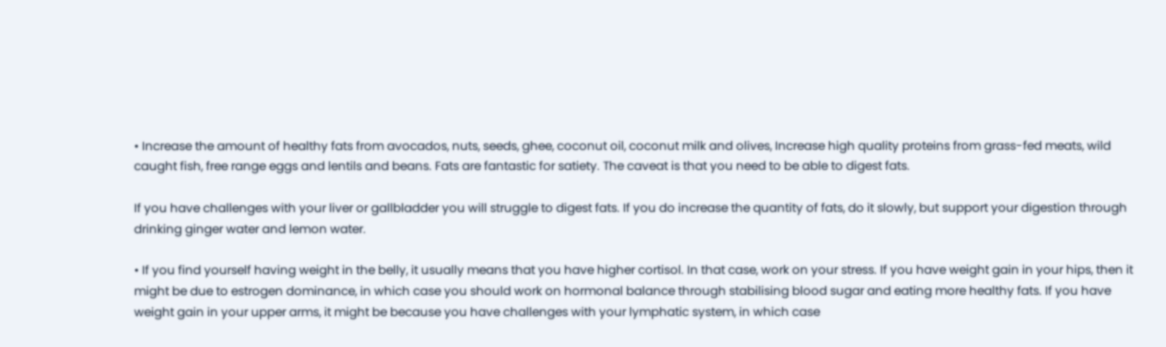• Increase the amount of healthy fats from avocados, nuts, seeds, ghee, coconut oil, coconut milk and olives, Increase high quality proteins from grass-fed meats, wild caught fish, free range eggs and lentils and beans. Fats are fantastic for satiety. The caveat is that you need to be able to digest fats.

If you have challenges with your liver or gallbladder you will struggle to digest fats. If you do increase the quantity of fats, do it slowly, but support your digestion through drinking ginger water and lemon water.

• If you find yourself having weight in the belly, it usually means that you have higher cortisol. In that case, work on your stress. If you have weight gain in your hips, then it might be due to estrogen dominance, in which case you should work on hormonal balance through stabilising blood sugar and eating more healthy fats. If you have weight gain in your upper arms, it might be because you have challenges with your lymphatic system, in which case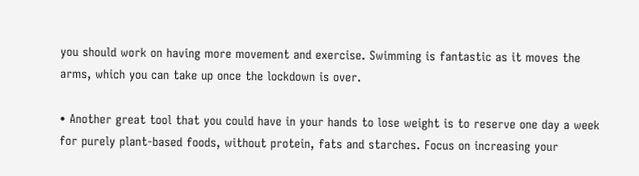you should work on having more movement and exercise. Swimming is fantastic as it moves the arms, which you can take up once the lockdown is over.

• Another great tool that you could have in your hands to lose weight is to reserve one day a week for purely plant-based foods, without protein, fats and starches. Focus on increasing your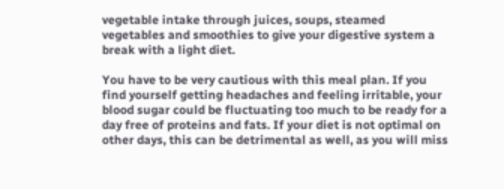vegetable intake through juices, soups, steamed vegetables and smoothies to give your digestive system a break with a light diet.

You have to be very cautious with this meal plan. If you find yourself getting headaches and feeling irritable, your blood sugar could be fluctuating too much to be ready for a day free of proteins and fats. If your diet is not optimal on other days, this can be detrimental as well, as you will miss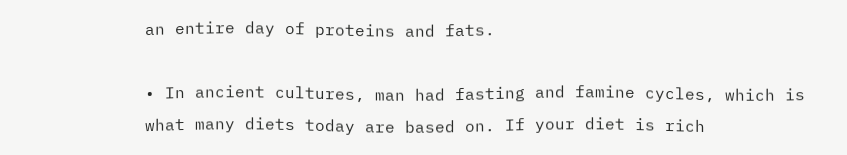an entire day of proteins and fats.

• In ancient cultures, man had fasting and famine cycles, which is what many diets today are based on. If your diet is rich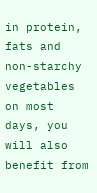in protein, fats and non-starchy vegetables on most days, you will also benefit from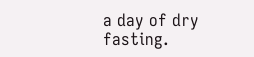a day of dry fasting.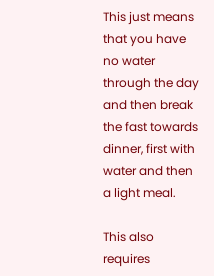This just means that you have no water through the day and then break the fast towards dinner, first with water and then a light meal.

This also requires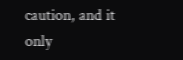caution, and it only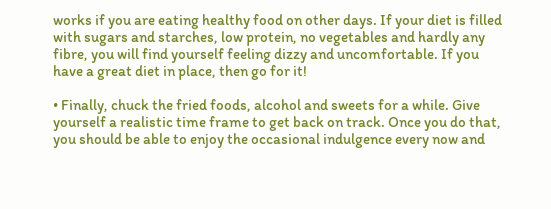works if you are eating healthy food on other days. If your diet is filled with sugars and starches, low protein, no vegetables and hardly any fibre, you will find yourself feeling dizzy and uncomfortable. If you have a great diet in place, then go for it!

• Finally, chuck the fried foods, alcohol and sweets for a while. Give yourself a realistic time frame to get back on track. Once you do that, you should be able to enjoy the occasional indulgence every now and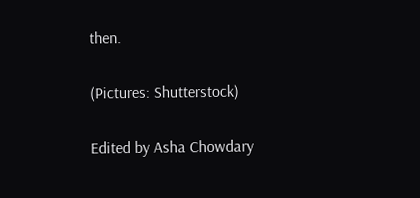then.

(Pictures: Shutterstock)

Edited by Asha Chowdary